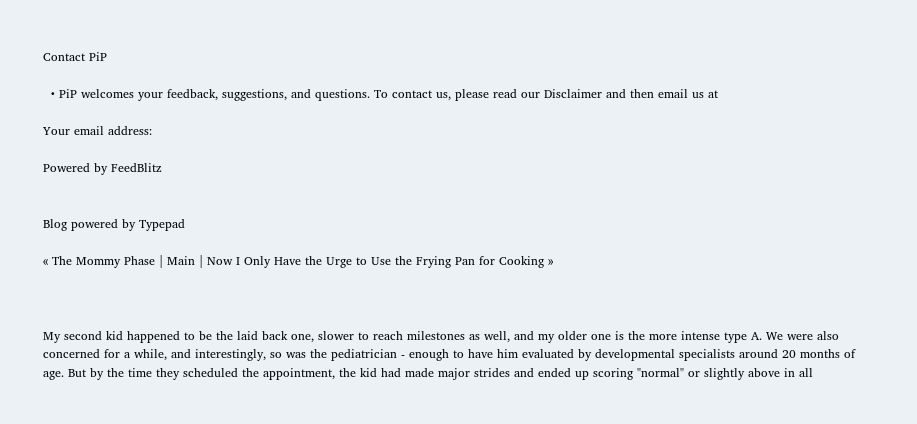Contact PiP

  • PiP welcomes your feedback, suggestions, and questions. To contact us, please read our Disclaimer and then email us at

Your email address:

Powered by FeedBlitz


Blog powered by Typepad

« The Mommy Phase | Main | Now I Only Have the Urge to Use the Frying Pan for Cooking »



My second kid happened to be the laid back one, slower to reach milestones as well, and my older one is the more intense type A. We were also concerned for a while, and interestingly, so was the pediatrician - enough to have him evaluated by developmental specialists around 20 months of age. But by the time they scheduled the appointment, the kid had made major strides and ended up scoring "normal" or slightly above in all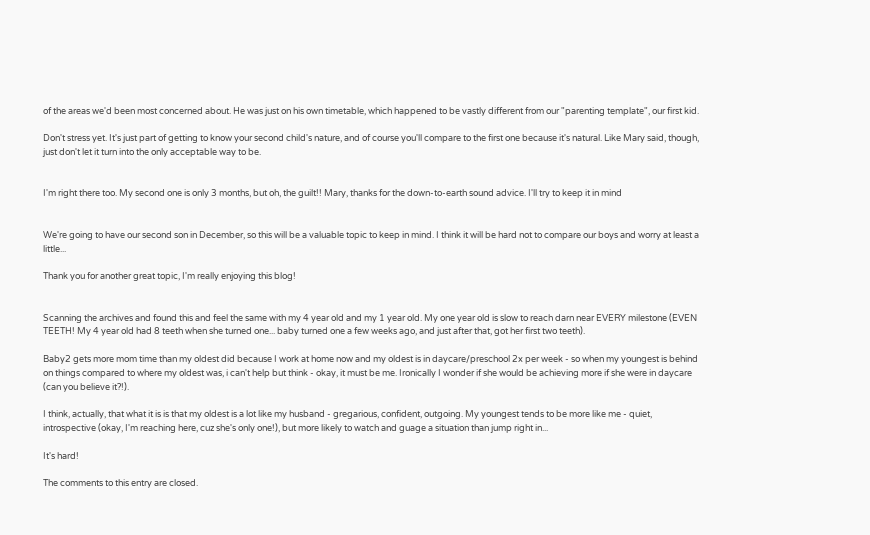of the areas we'd been most concerned about. He was just on his own timetable, which happened to be vastly different from our "parenting template", our first kid.

Don't stress yet. It's just part of getting to know your second child's nature, and of course you'll compare to the first one because it's natural. Like Mary said, though, just don't let it turn into the only acceptable way to be.


I'm right there too. My second one is only 3 months, but oh, the guilt!! Mary, thanks for the down-to-earth sound advice. I'll try to keep it in mind


We're going to have our second son in December, so this will be a valuable topic to keep in mind. I think it will be hard not to compare our boys and worry at least a little...

Thank you for another great topic, I'm really enjoying this blog!


Scanning the archives and found this and feel the same with my 4 year old and my 1 year old. My one year old is slow to reach darn near EVERY milestone (EVEN TEETH! My 4 year old had 8 teeth when she turned one... baby turned one a few weeks ago, and just after that, got her first two teeth).

Baby2 gets more mom time than my oldest did because I work at home now and my oldest is in daycare/preschool 2x per week - so when my youngest is behind on things compared to where my oldest was, i can't help but think - okay, it must be me. Ironically I wonder if she would be achieving more if she were in daycare (can you believe it?!).

I think, actually, that what it is is that my oldest is a lot like my husband - gregarious, confident, outgoing. My youngest tends to be more like me - quiet, introspective (okay, I'm reaching here, cuz she's only one!), but more likely to watch and guage a situation than jump right in...

It's hard!

The comments to this entry are closed.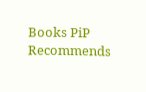Books PiP Recommends